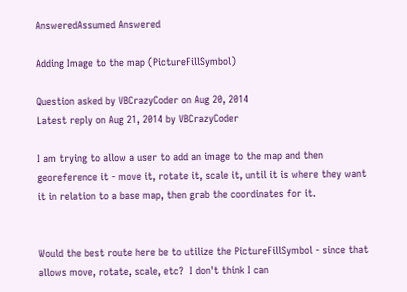AnsweredAssumed Answered

Adding Image to the map (PictureFillSymbol)

Question asked by VBCrazyCoder on Aug 20, 2014
Latest reply on Aug 21, 2014 by VBCrazyCoder

I am trying to allow a user to add an image to the map and then georeference it - move it, rotate it, scale it, until it is where they want it in relation to a base map, then grab the coordinates for it.


Would the best route here be to utilize the PictureFillSymbol - since that allows move, rotate, scale, etc?  I don't think I can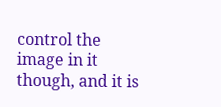control the image in it though, and it is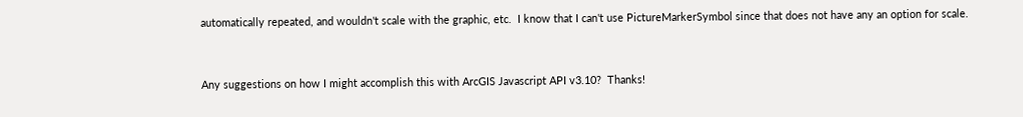automatically repeated, and wouldn't scale with the graphic, etc.  I know that I can't use PictureMarkerSymbol since that does not have any an option for scale.


Any suggestions on how I might accomplish this with ArcGIS Javascript API v3.10?  Thanks!